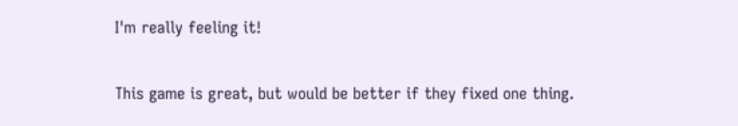I'm really feeling it!

This game is great, but would be better if they fixed one thing.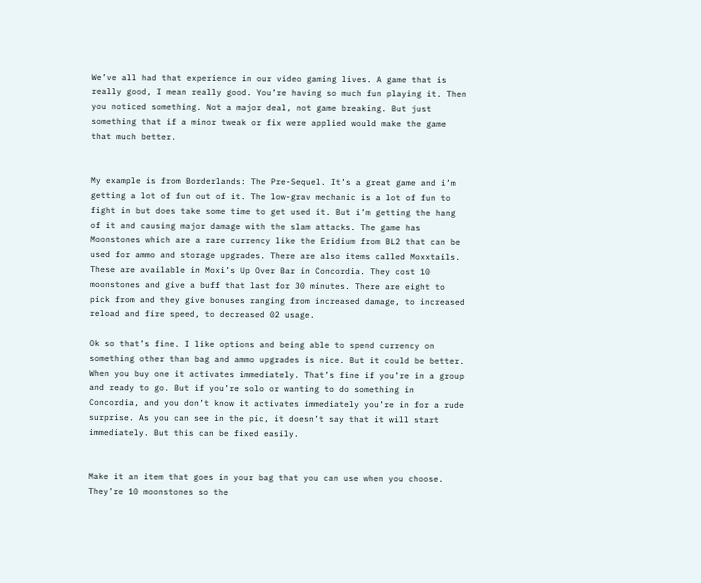We’ve all had that experience in our video gaming lives. A game that is really good, I mean really good. You’re having so much fun playing it. Then you noticed something. Not a major deal, not game breaking. But just something that if a minor tweak or fix were applied would make the game that much better.


My example is from Borderlands: The Pre-Sequel. It’s a great game and i’m getting a lot of fun out of it. The low-grav mechanic is a lot of fun to fight in but does take some time to get used it. But i’m getting the hang of it and causing major damage with the slam attacks. The game has Moonstones which are a rare currency like the Eridium from BL2 that can be used for ammo and storage upgrades. There are also items called Moxxtails. These are available in Moxi’s Up Over Bar in Concordia. They cost 10 moonstones and give a buff that last for 30 minutes. There are eight to pick from and they give bonuses ranging from increased damage, to increased reload and fire speed, to decreased 02 usage.

Ok so that’s fine. I like options and being able to spend currency on something other than bag and ammo upgrades is nice. But it could be better. When you buy one it activates immediately. That’s fine if you’re in a group and ready to go. But if you’re solo or wanting to do something in Concordia, and you don’t know it activates immediately you’re in for a rude surprise. As you can see in the pic, it doesn’t say that it will start immediately. But this can be fixed easily.


Make it an item that goes in your bag that you can use when you choose. They’re 10 moonstones so the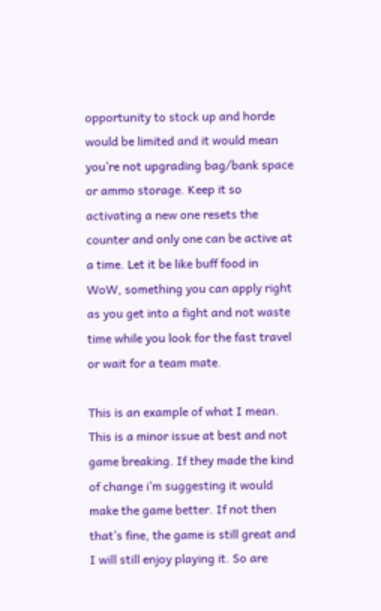opportunity to stock up and horde would be limited and it would mean you’re not upgrading bag/bank space or ammo storage. Keep it so activating a new one resets the counter and only one can be active at a time. Let it be like buff food in WoW, something you can apply right as you get into a fight and not waste time while you look for the fast travel or wait for a team mate.

This is an example of what I mean. This is a minor issue at best and not game breaking. If they made the kind of change i’m suggesting it would make the game better. If not then that’s fine, the game is still great and I will still enjoy playing it. So are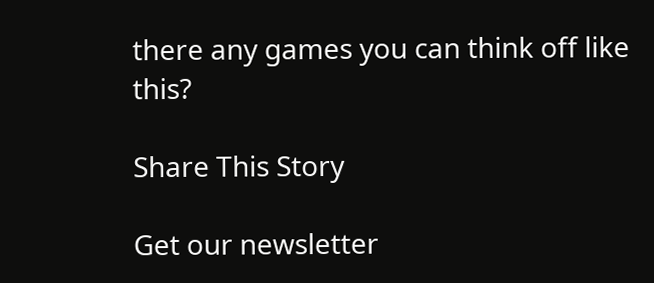there any games you can think off like this?

Share This Story

Get our newsletter